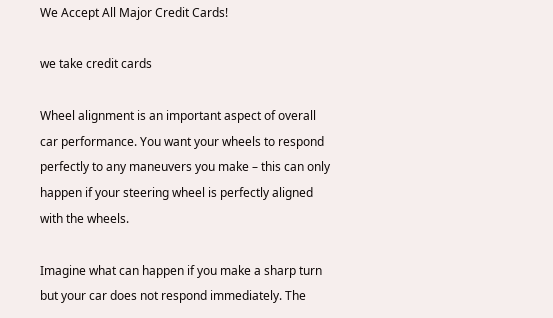We Accept All Major Credit Cards!

we take credit cards

Wheel alignment is an important aspect of overall car performance. You want your wheels to respond perfectly to any maneuvers you make – this can only happen if your steering wheel is perfectly aligned with the wheels.

Imagine what can happen if you make a sharp turn but your car does not respond immediately. The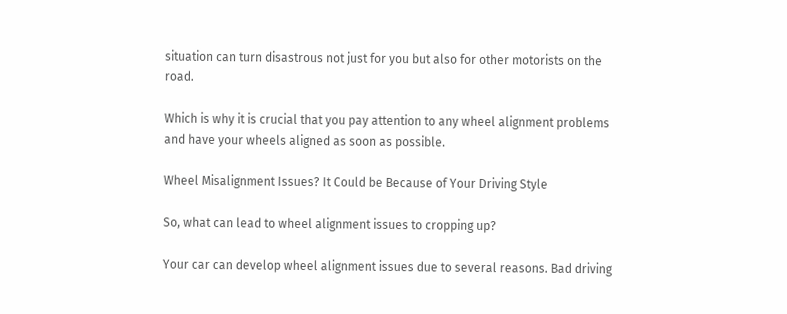situation can turn disastrous not just for you but also for other motorists on the road.

Which is why it is crucial that you pay attention to any wheel alignment problems and have your wheels aligned as soon as possible.

Wheel Misalignment Issues? It Could be Because of Your Driving Style

So, what can lead to wheel alignment issues to cropping up?

Your car can develop wheel alignment issues due to several reasons. Bad driving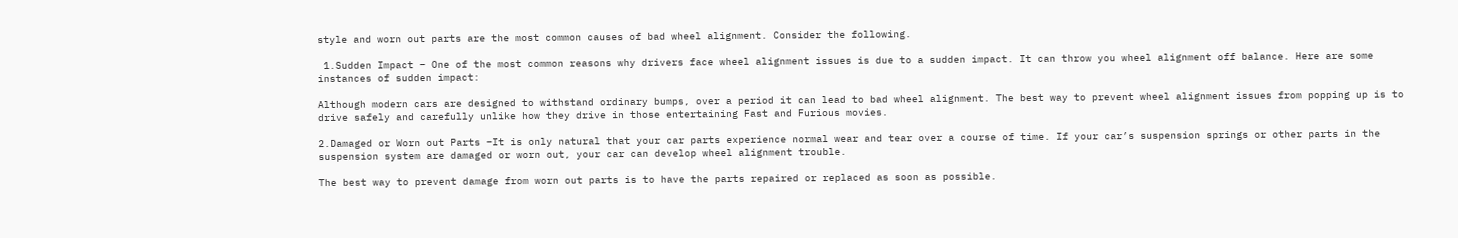style and worn out parts are the most common causes of bad wheel alignment. Consider the following.

 1.Sudden Impact – One of the most common reasons why drivers face wheel alignment issues is due to a sudden impact. It can throw you wheel alignment off balance. Here are some instances of sudden impact:

Although modern cars are designed to withstand ordinary bumps, over a period it can lead to bad wheel alignment. The best way to prevent wheel alignment issues from popping up is to drive safely and carefully unlike how they drive in those entertaining Fast and Furious movies.

2.Damaged or Worn out Parts –It is only natural that your car parts experience normal wear and tear over a course of time. If your car’s suspension springs or other parts in the suspension system are damaged or worn out, your car can develop wheel alignment trouble.

The best way to prevent damage from worn out parts is to have the parts repaired or replaced as soon as possible.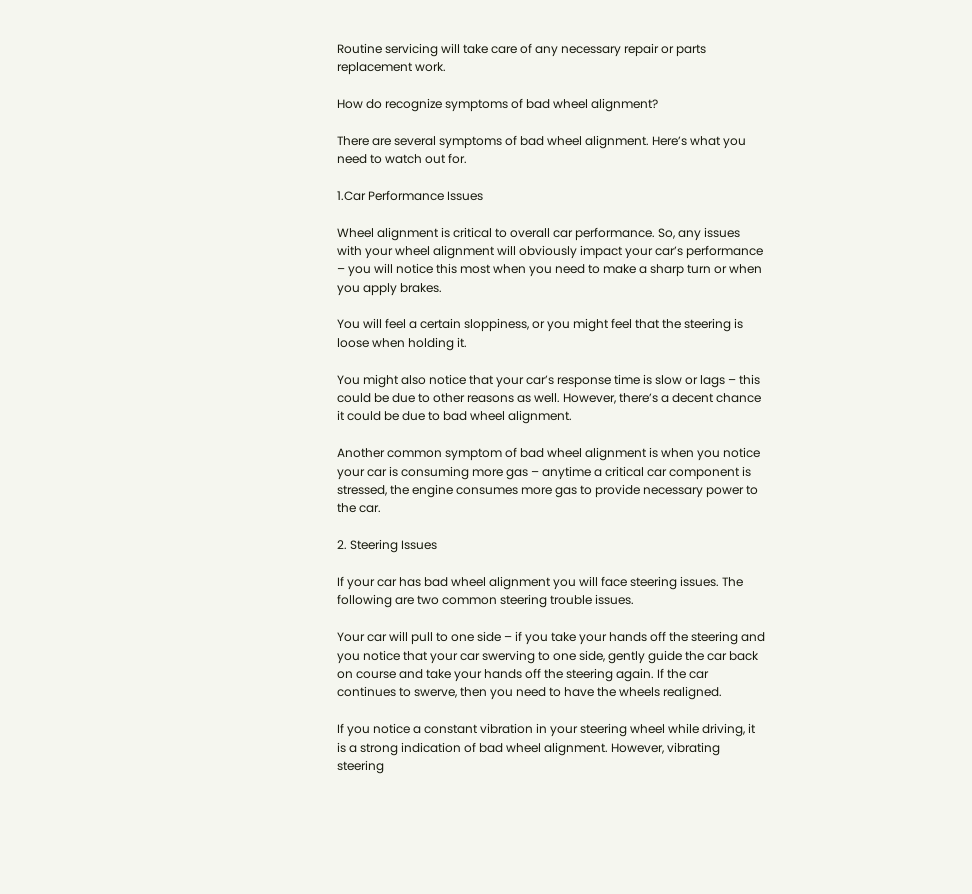Routine servicing will take care of any necessary repair or parts replacement work.

How do recognize symptoms of bad wheel alignment?

There are several symptoms of bad wheel alignment. Here’s what you need to watch out for.

1.Car Performance Issues

Wheel alignment is critical to overall car performance. So, any issues with your wheel alignment will obviously impact your car’s performance – you will notice this most when you need to make a sharp turn or when you apply brakes.

You will feel a certain sloppiness, or you might feel that the steering is loose when holding it.

You might also notice that your car’s response time is slow or lags – this could be due to other reasons as well. However, there’s a decent chance it could be due to bad wheel alignment.

Another common symptom of bad wheel alignment is when you notice your car is consuming more gas – anytime a critical car component is stressed, the engine consumes more gas to provide necessary power to the car.

2. Steering Issues

If your car has bad wheel alignment you will face steering issues. The following are two common steering trouble issues.

Your car will pull to one side – if you take your hands off the steering and you notice that your car swerving to one side, gently guide the car back on course and take your hands off the steering again. If the car continues to swerve, then you need to have the wheels realigned.

If you notice a constant vibration in your steering wheel while driving, it is a strong indication of bad wheel alignment. However, vibrating steering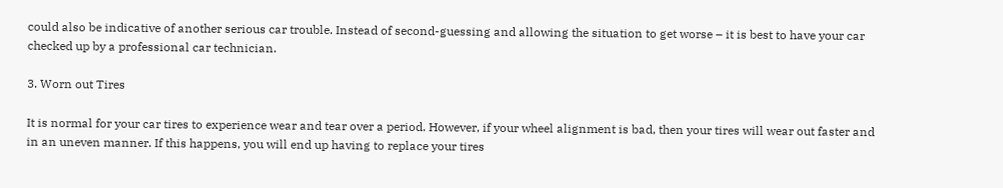could also be indicative of another serious car trouble. Instead of second-guessing and allowing the situation to get worse – it is best to have your car checked up by a professional car technician.

3. Worn out Tires

It is normal for your car tires to experience wear and tear over a period. However, if your wheel alignment is bad, then your tires will wear out faster and in an uneven manner. If this happens, you will end up having to replace your tires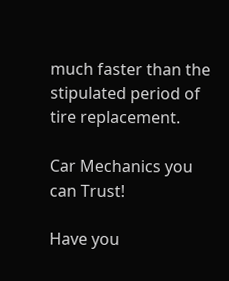much faster than the stipulated period of tire replacement.

Car Mechanics you can Trust!

Have you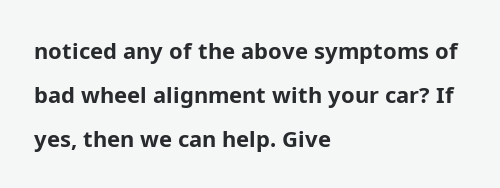noticed any of the above symptoms of bad wheel alignment with your car? If yes, then we can help. Give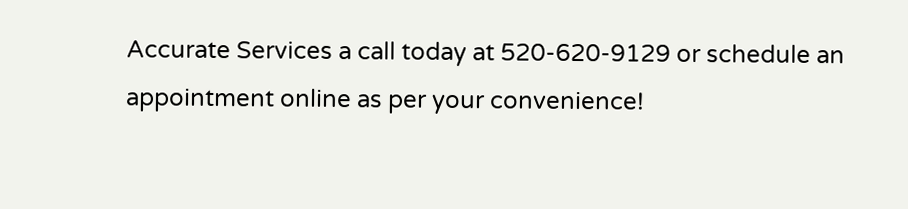Accurate Services a call today at 520-620-9129 or schedule an appointment online as per your convenience!